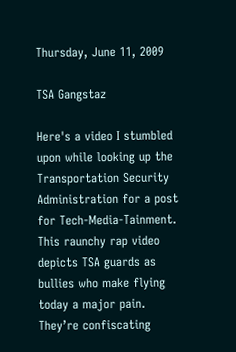Thursday, June 11, 2009

TSA Gangstaz

Here's a video I stumbled upon while looking up the Transportation Security Administration for a post for Tech-Media-Tainment.
This raunchy rap video depicts TSA guards as bullies who make flying today a major pain. They’re confiscating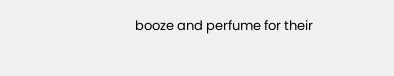booze and perfume for their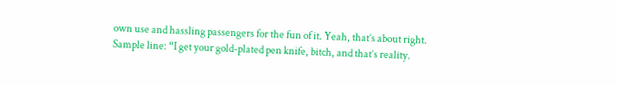own use and hassling passengers for the fun of it. Yeah, that’s about right.
Sample line: “I get your gold-plated pen knife, bitch, and that’s reality.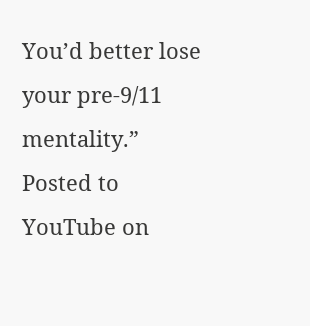You’d better lose your pre-9/11 mentality.”
Posted to YouTube on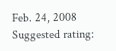Feb. 24, 2008
Suggested rating: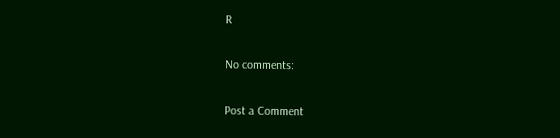R

No comments:

Post a Comment